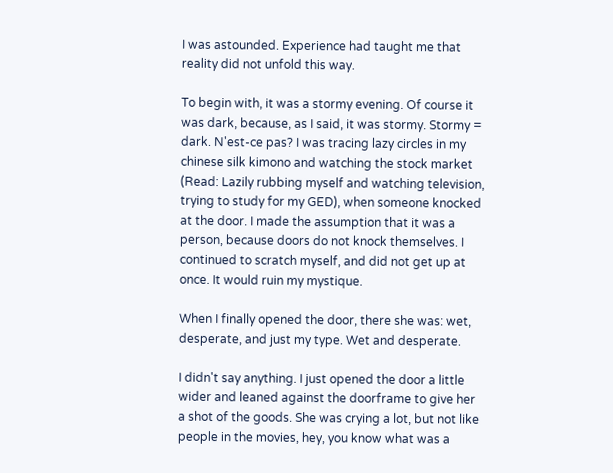I was astounded. Experience had taught me that reality did not unfold this way.

To begin with, it was a stormy evening. Of course it was dark, because, as I said, it was stormy. Stormy = dark. N'est-ce pas? I was tracing lazy circles in my chinese silk kimono and watching the stock market (Read: Lazily rubbing myself and watching television, trying to study for my GED), when someone knocked at the door. I made the assumption that it was a person, because doors do not knock themselves. I continued to scratch myself, and did not get up at once. It would ruin my mystique.

When I finally opened the door, there she was: wet, desperate, and just my type. Wet and desperate.

I didn't say anything. I just opened the door a little wider and leaned against the doorframe to give her a shot of the goods. She was crying a lot, but not like people in the movies, hey, you know what was a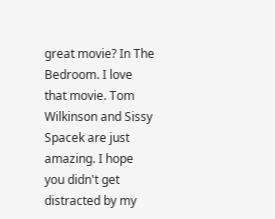great movie? In The Bedroom. I love that movie. Tom Wilkinson and Sissy Spacek are just amazing. I hope you didn't get distracted by my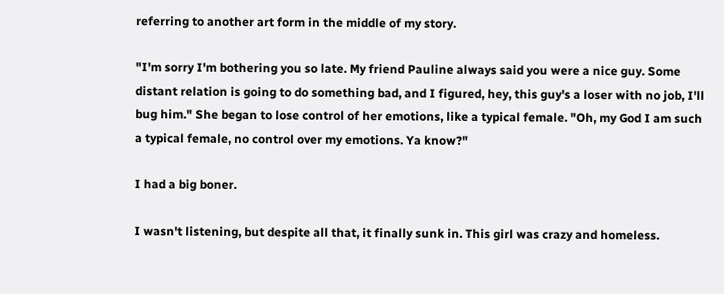referring to another art form in the middle of my story.

"I'm sorry I'm bothering you so late. My friend Pauline always said you were a nice guy. Some distant relation is going to do something bad, and I figured, hey, this guy's a loser with no job, I'll bug him." She began to lose control of her emotions, like a typical female. "Oh, my God I am such a typical female, no control over my emotions. Ya know?"

I had a big boner.

I wasn't listening, but despite all that, it finally sunk in. This girl was crazy and homeless.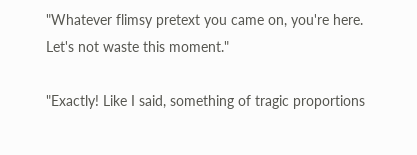"Whatever flimsy pretext you came on, you're here. Let's not waste this moment."

"Exactly! Like I said, something of tragic proportions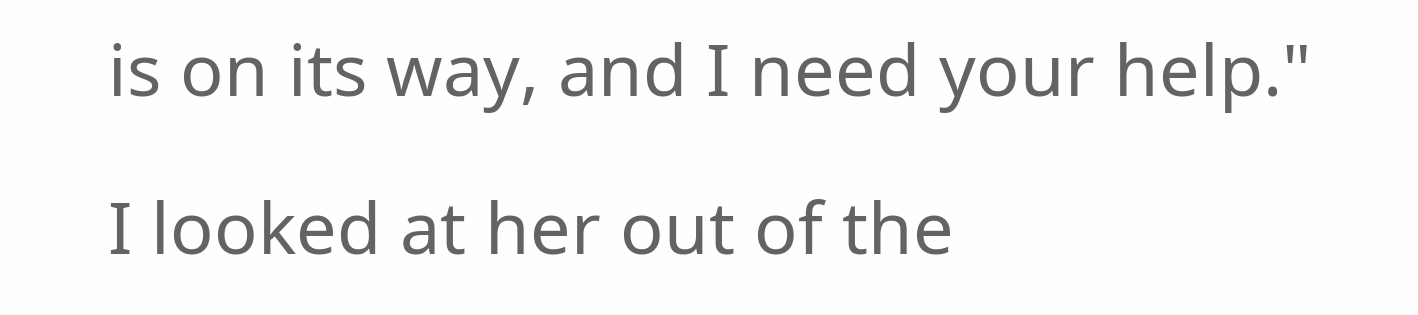is on its way, and I need your help."

I looked at her out of the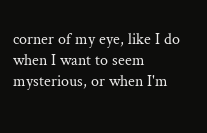corner of my eye, like I do when I want to seem mysterious, or when I'm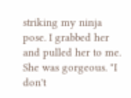striking my ninja pose. I grabbed her and pulled her to me. She was gorgeous. "I don't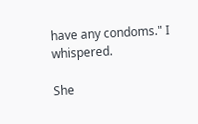have any condoms." I whispered.

She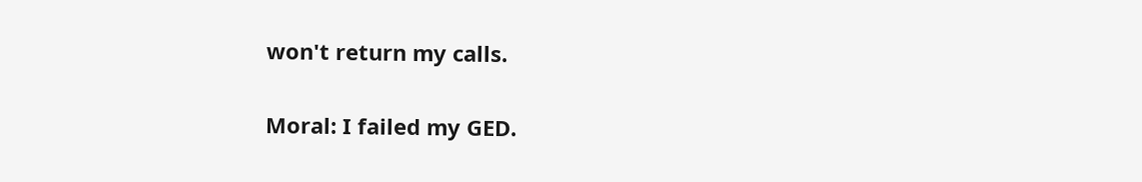won't return my calls.

Moral: I failed my GED.